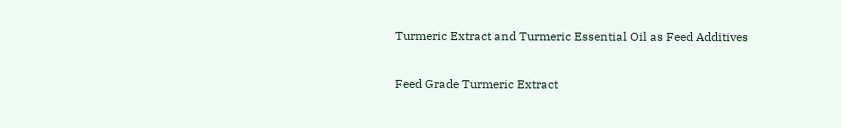Turmeric Extract and Turmeric Essential Oil as Feed Additives

Feed Grade Turmeric Extract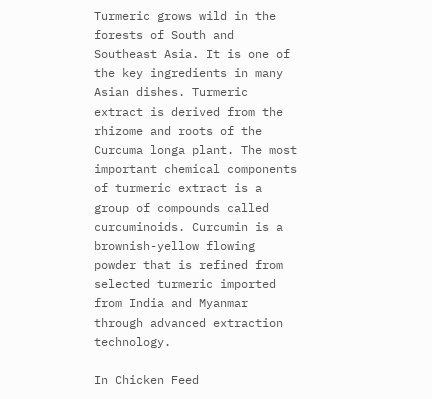Turmeric grows wild in the forests of South and Southeast Asia. It is one of the key ingredients in many Asian dishes. Turmeric extract is derived from the rhizome and roots of the Curcuma longa plant. The most important chemical components of turmeric extract is a group of compounds called curcuminoids. Curcumin is a brownish-yellow flowing powder that is refined from selected turmeric imported from India and Myanmar through advanced extraction technology.

In Chicken Feed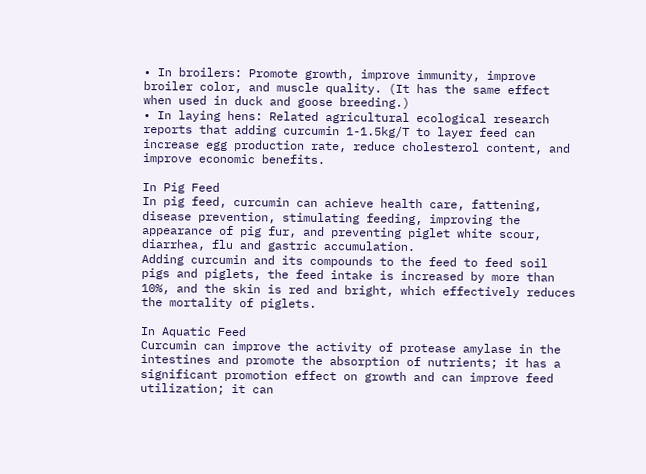• In broilers: Promote growth, improve immunity, improve broiler color, and muscle quality. (It has the same effect when used in duck and goose breeding.)
• In laying hens: Related agricultural ecological research reports that adding curcumin 1-1.5kg/T to layer feed can increase egg production rate, reduce cholesterol content, and improve economic benefits.

In Pig Feed
In pig feed, curcumin can achieve health care, fattening, disease prevention, stimulating feeding, improving the appearance of pig fur, and preventing piglet white scour, diarrhea, flu and gastric accumulation.
Adding curcumin and its compounds to the feed to feed soil pigs and piglets, the feed intake is increased by more than 10%, and the skin is red and bright, which effectively reduces the mortality of piglets.

In Aquatic Feed
Curcumin can improve the activity of protease amylase in the intestines and promote the absorption of nutrients; it has a significant promotion effect on growth and can improve feed utilization; it can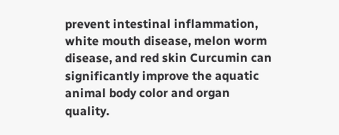prevent intestinal inflammation, white mouth disease, melon worm disease, and red skin Curcumin can significantly improve the aquatic animal body color and organ quality.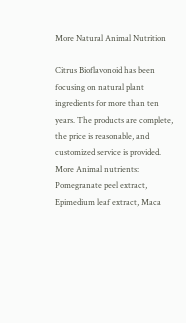More Natural Animal Nutrition

Citrus Bioflavonoid has been focusing on natural plant ingredients for more than ten years. The products are complete, the price is reasonable, and customized service is provided. More Animal nutrients: Pomegranate peel extract, Epimedium leaf extract, Maca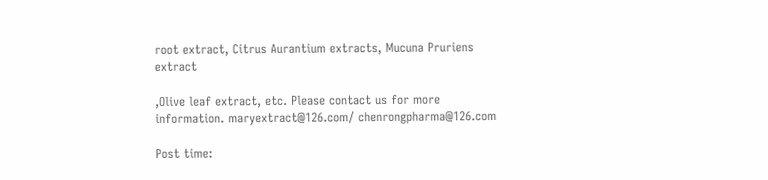root extract, Citrus Aurantium extracts, Mucuna Pruriens extract

,Olive leaf extract, etc. Please contact us for more information. maryextract@126.com/ chenrongpharma@126.com

Post time: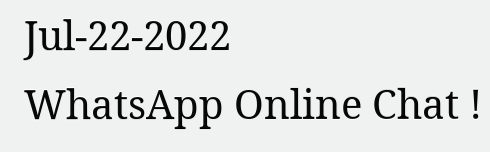Jul-22-2022
WhatsApp Online Chat !